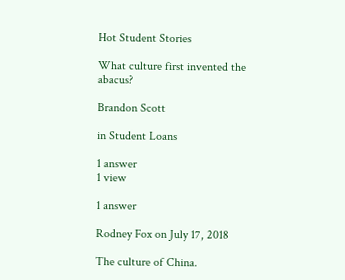Hot Student Stories

What culture first invented the abacus?

Brandon Scott

in Student Loans

1 answer
1 view

1 answer

Rodney Fox on July 17, 2018

The culture of China.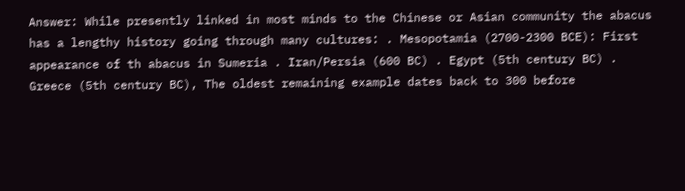Answer: While presently linked in most minds to the Chinese or Asian community the abacus has a lengthy history going through many cultures: . Mesopotamia (2700-2300 BCE): First appearance of th abacus in Sumeria . Iran/Persia (600 BC) . Egypt (5th century BC) . Greece (5th century BC), The oldest remaining example dates back to 300 before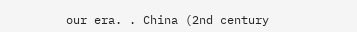our era. . China (2nd century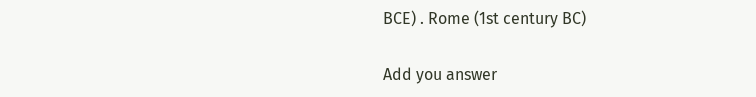BCE) . Rome (1st century BC)

Add you answer